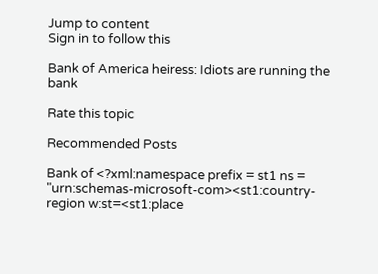Jump to content
Sign in to follow this

Bank of America heiress: Idiots are running the bank

Rate this topic

Recommended Posts

Bank of <?xml:namespace prefix = st1 ns = "urn:schemas-microsoft-com><st1:country-region w:st=<st1:place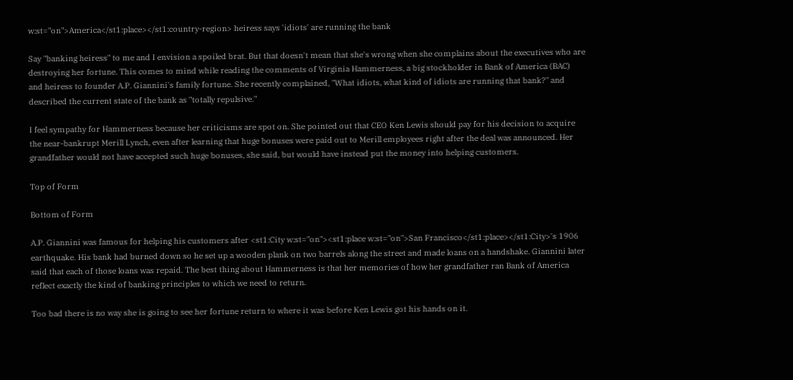w:st="on">America</st1:place></st1:country-region> heiress says 'idiots' are running the bank

Say "banking heiress" to me and I envision a spoiled brat. But that doesn't mean that she's wrong when she complains about the executives who are destroying her fortune. This comes to mind while reading the comments of Virginia Hammerness, a big stockholder in Bank of America (BAC) and heiress to founder A.P. Giannini's family fortune. She recently complained, "What idiots, what kind of idiots are running that bank?" and described the current state of the bank as "totally repulsive."

I feel sympathy for Hammerness because her criticisms are spot on. She pointed out that CEO Ken Lewis should pay for his decision to acquire the near-bankrupt Merill Lynch, even after learning that huge bonuses were paid out to Merill employees right after the deal was announced. Her grandfather would not have accepted such huge bonuses, she said, but would have instead put the money into helping customers.

Top of Form

Bottom of Form

A.P. Giannini was famous for helping his customers after <st1:City w:st="on"><st1:place w:st="on">San Francisco</st1:place></st1:City>'s 1906 earthquake. His bank had burned down so he set up a wooden plank on two barrels along the street and made loans on a handshake. Giannini later said that each of those loans was repaid. The best thing about Hammerness is that her memories of how her grandfather ran Bank of America reflect exactly the kind of banking principles to which we need to return.

Too bad there is no way she is going to see her fortune return to where it was before Ken Lewis got his hands on it.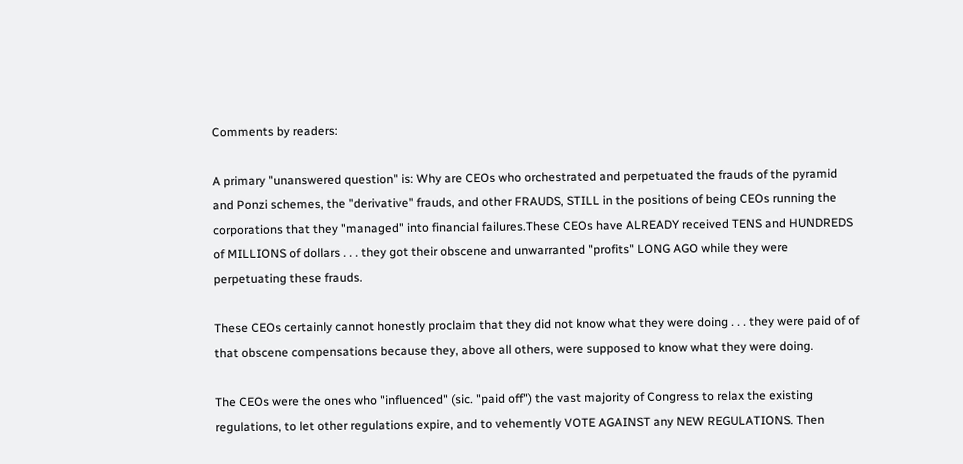Comments by readers:

A primary "unanswered question" is: Why are CEOs who orchestrated and perpetuated the frauds of the pyramid and Ponzi schemes, the "derivative" frauds, and other FRAUDS, STILL in the positions of being CEOs running the corporations that they "managed" into financial failures.These CEOs have ALREADY received TENS and HUNDREDS of MILLIONS of dollars . . . they got their obscene and unwarranted "profits" LONG AGO while they were perpetuating these frauds.

These CEOs certainly cannot honestly proclaim that they did not know what they were doing . . . they were paid of of that obscene compensations because they, above all others, were supposed to know what they were doing.

The CEOs were the ones who "influenced" (sic. "paid off") the vast majority of Congress to relax the existing regulations, to let other regulations expire, and to vehemently VOTE AGAINST any NEW REGULATIONS. Then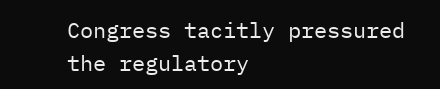Congress tacitly pressured the regulatory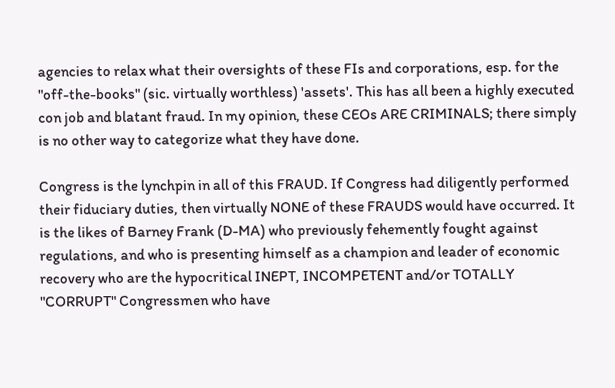agencies to relax what their oversights of these FIs and corporations, esp. for the "off-the-books" (sic. virtually worthless) 'assets'. This has all been a highly executed con job and blatant fraud. In my opinion, these CEOs ARE CRIMINALS; there simply is no other way to categorize what they have done.

Congress is the lynchpin in all of this FRAUD. If Congress had diligently performed their fiduciary duties, then virtually NONE of these FRAUDS would have occurred. It is the likes of Barney Frank (D-MA) who previously fehemently fought against regulations, and who is presenting himself as a champion and leader of economic recovery who are the hypocritical INEPT, INCOMPETENT and/or TOTALLY "CORRUPT" Congressmen who have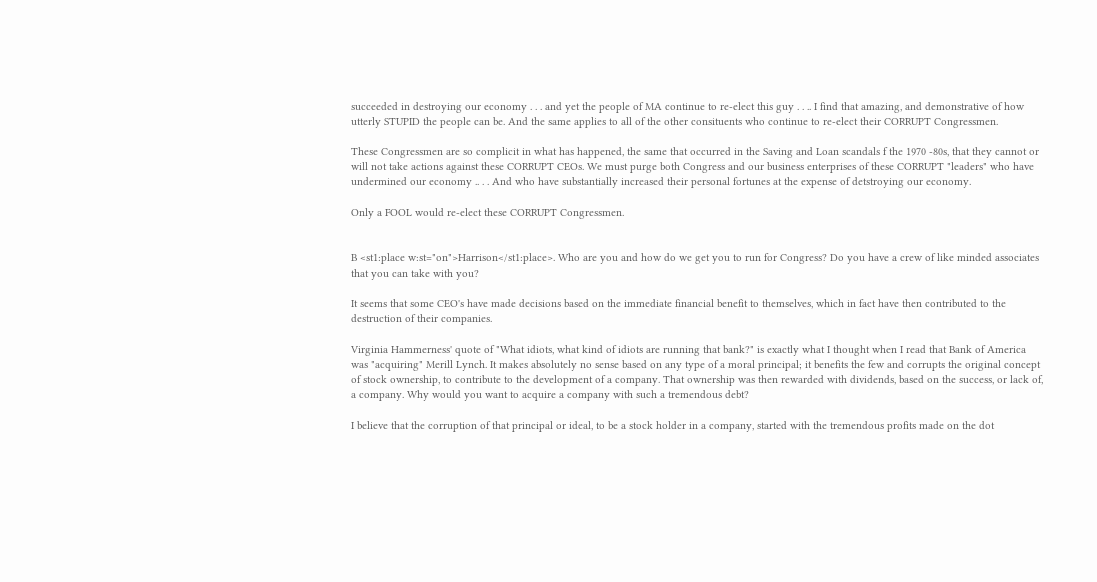succeeded in destroying our economy . . . and yet the people of MA continue to re-elect this guy . . .. I find that amazing, and demonstrative of how utterly STUPID the people can be. And the same applies to all of the other consituents who continue to re-elect their CORRUPT Congressmen.

These Congressmen are so complicit in what has happened, the same that occurred in the Saving and Loan scandals f the 1970 -80s, that they cannot or will not take actions against these CORRUPT CEOs. We must purge both Congress and our business enterprises of these CORRUPT "leaders" who have undermined our economy .. . . And who have substantially increased their personal fortunes at the expense of detstroying our economy.

Only a FOOL would re-elect these CORRUPT Congressmen.


B <st1:place w:st="on">Harrison</st1:place>. Who are you and how do we get you to run for Congress? Do you have a crew of like minded associates that you can take with you?

It seems that some CEO's have made decisions based on the immediate financial benefit to themselves, which in fact have then contributed to the destruction of their companies.

Virginia Hammerness' quote of "What idiots, what kind of idiots are running that bank?" is exactly what I thought when I read that Bank of America was "acquiring" Merill Lynch. It makes absolutely no sense based on any type of a moral principal; it benefits the few and corrupts the original concept of stock ownership, to contribute to the development of a company. That ownership was then rewarded with dividends, based on the success, or lack of, a company. Why would you want to acquire a company with such a tremendous debt?

I believe that the corruption of that principal or ideal, to be a stock holder in a company, started with the tremendous profits made on the dot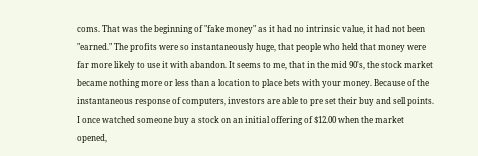coms. That was the beginning of "fake money" as it had no intrinsic value, it had not been "earned." The profits were so instantaneously huge, that people who held that money were far more likely to use it with abandon. It seems to me, that in the mid 90's, the stock market became nothing more or less than a location to place bets with your money. Because of the instantaneous response of computers, investors are able to pre set their buy and sell points. I once watched someone buy a stock on an initial offering of $12.00 when the market opened,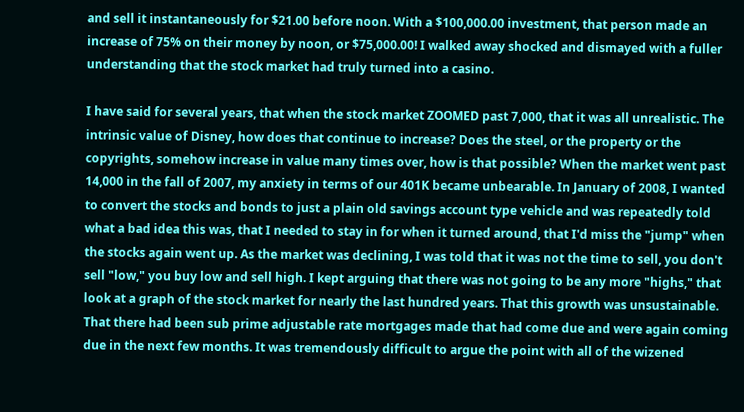and sell it instantaneously for $21.00 before noon. With a $100,000.00 investment, that person made an increase of 75% on their money by noon, or $75,000.00! I walked away shocked and dismayed with a fuller understanding that the stock market had truly turned into a casino.

I have said for several years, that when the stock market ZOOMED past 7,000, that it was all unrealistic. The intrinsic value of Disney, how does that continue to increase? Does the steel, or the property or the copyrights, somehow increase in value many times over, how is that possible? When the market went past 14,000 in the fall of 2007, my anxiety in terms of our 401K became unbearable. In January of 2008, I wanted to convert the stocks and bonds to just a plain old savings account type vehicle and was repeatedly told what a bad idea this was, that I needed to stay in for when it turned around, that I'd miss the "jump" when the stocks again went up. As the market was declining, I was told that it was not the time to sell, you don't sell "low," you buy low and sell high. I kept arguing that there was not going to be any more "highs," that look at a graph of the stock market for nearly the last hundred years. That this growth was unsustainable. That there had been sub prime adjustable rate mortgages made that had come due and were again coming due in the next few months. It was tremendously difficult to argue the point with all of the wizened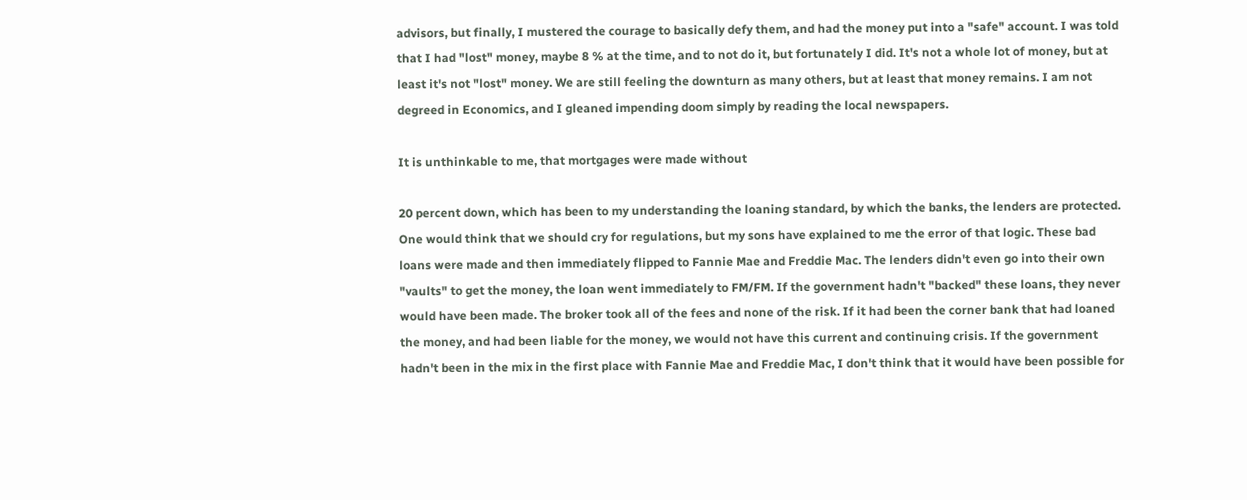advisors, but finally, I mustered the courage to basically defy them, and had the money put into a "safe" account. I was told that I had "lost" money, maybe 8 % at the time, and to not do it, but fortunately I did. It's not a whole lot of money, but at least it's not "lost" money. We are still feeling the downturn as many others, but at least that money remains. I am not degreed in Economics, and I gleaned impending doom simply by reading the local newspapers.

It is unthinkable to me, that mortgages were made without

20 percent down, which has been to my understanding the loaning standard, by which the banks, the lenders are protected. One would think that we should cry for regulations, but my sons have explained to me the error of that logic. These bad loans were made and then immediately flipped to Fannie Mae and Freddie Mac. The lenders didn't even go into their own "vaults" to get the money, the loan went immediately to FM/FM. If the government hadn't "backed" these loans, they never would have been made. The broker took all of the fees and none of the risk. If it had been the corner bank that had loaned the money, and had been liable for the money, we would not have this current and continuing crisis. If the government hadn't been in the mix in the first place with Fannie Mae and Freddie Mac, I don't think that it would have been possible for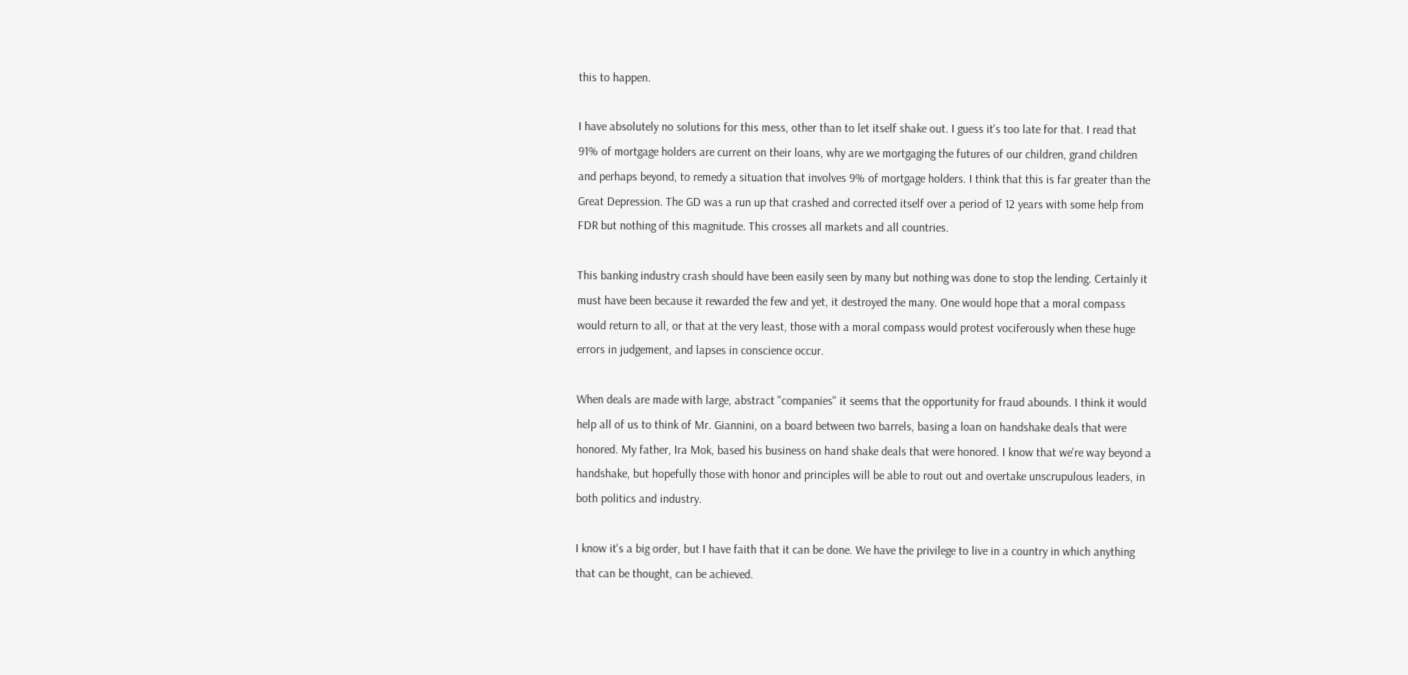this to happen.

I have absolutely no solutions for this mess, other than to let itself shake out. I guess it's too late for that. I read that 91% of mortgage holders are current on their loans, why are we mortgaging the futures of our children, grand children and perhaps beyond, to remedy a situation that involves 9% of mortgage holders. I think that this is far greater than the Great Depression. The GD was a run up that crashed and corrected itself over a period of 12 years with some help from FDR but nothing of this magnitude. This crosses all markets and all countries.

This banking industry crash should have been easily seen by many but nothing was done to stop the lending. Certainly it must have been because it rewarded the few and yet, it destroyed the many. One would hope that a moral compass would return to all, or that at the very least, those with a moral compass would protest vociferously when these huge errors in judgement, and lapses in conscience occur.

When deals are made with large, abstract "companies" it seems that the opportunity for fraud abounds. I think it would help all of us to think of Mr. Giannini, on a board between two barrels, basing a loan on handshake deals that were honored. My father, Ira Mok, based his business on hand shake deals that were honored. I know that we're way beyond a handshake, but hopefully those with honor and principles will be able to rout out and overtake unscrupulous leaders, in both politics and industry.

I know it's a big order, but I have faith that it can be done. We have the privilege to live in a country in which anything that can be thought, can be achieved.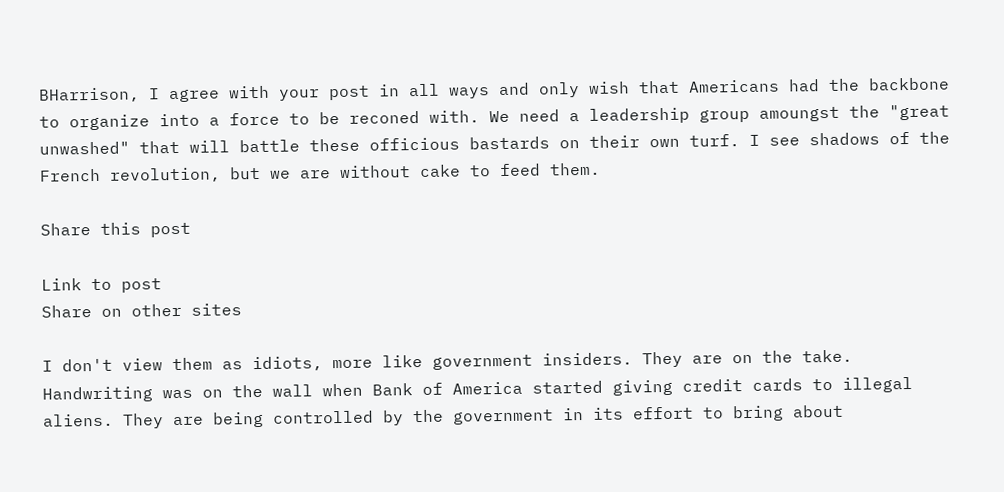BHarrison, I agree with your post in all ways and only wish that Americans had the backbone to organize into a force to be reconed with. We need a leadership group amoungst the "great unwashed" that will battle these officious bastards on their own turf. I see shadows of the French revolution, but we are without cake to feed them.

Share this post

Link to post
Share on other sites

I don't view them as idiots, more like government insiders. They are on the take. Handwriting was on the wall when Bank of America started giving credit cards to illegal aliens. They are being controlled by the government in its effort to bring about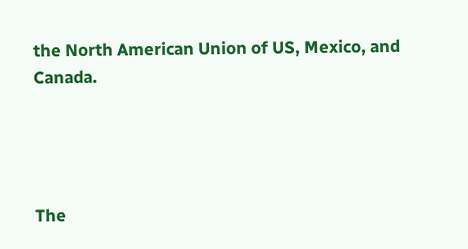the North American Union of US, Mexico, and Canada.




The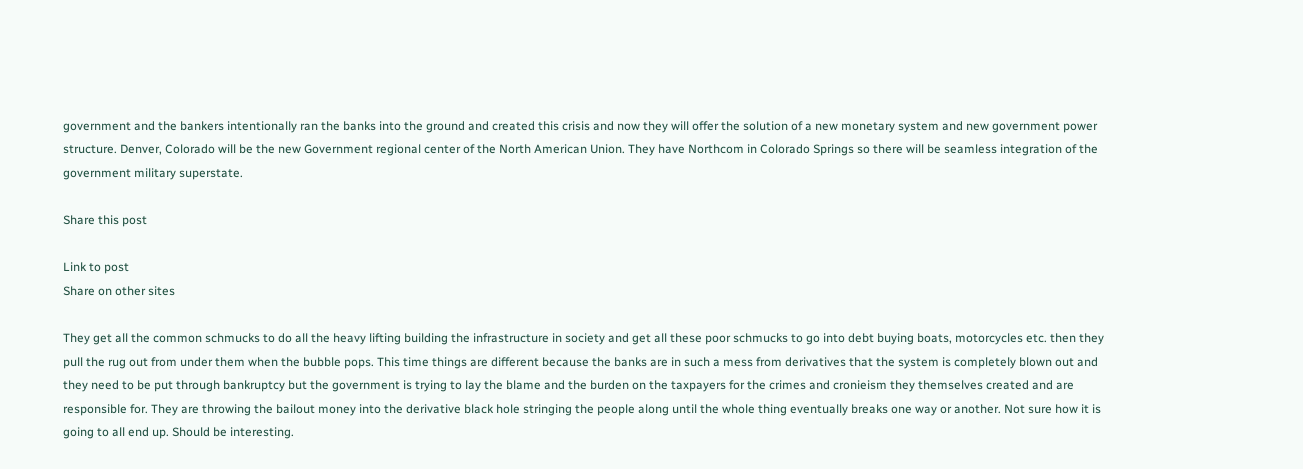government and the bankers intentionally ran the banks into the ground and created this crisis and now they will offer the solution of a new monetary system and new government power structure. Denver, Colorado will be the new Government regional center of the North American Union. They have Northcom in Colorado Springs so there will be seamless integration of the government military superstate.

Share this post

Link to post
Share on other sites

They get all the common schmucks to do all the heavy lifting building the infrastructure in society and get all these poor schmucks to go into debt buying boats, motorcycles etc. then they pull the rug out from under them when the bubble pops. This time things are different because the banks are in such a mess from derivatives that the system is completely blown out and they need to be put through bankruptcy but the government is trying to lay the blame and the burden on the taxpayers for the crimes and cronieism they themselves created and are responsible for. They are throwing the bailout money into the derivative black hole stringing the people along until the whole thing eventually breaks one way or another. Not sure how it is going to all end up. Should be interesting.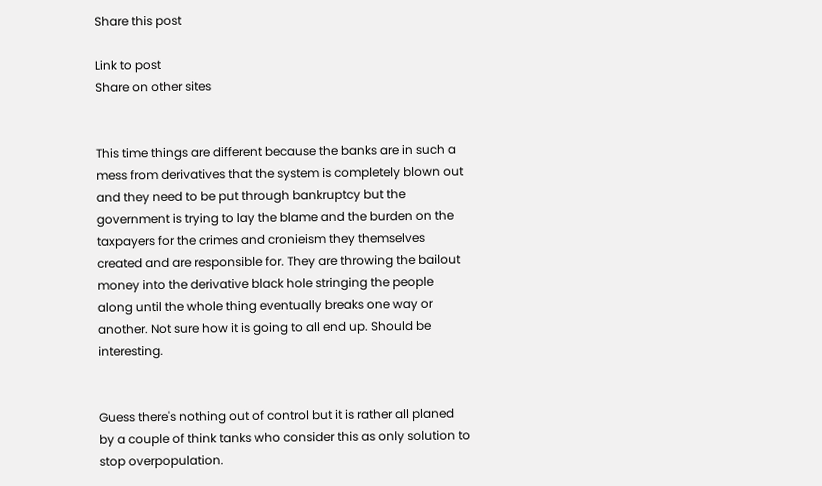Share this post

Link to post
Share on other sites


This time things are different because the banks are in such a mess from derivatives that the system is completely blown out and they need to be put through bankruptcy but the government is trying to lay the blame and the burden on the taxpayers for the crimes and cronieism they themselves created and are responsible for. They are throwing the bailout money into the derivative black hole stringing the people along until the whole thing eventually breaks one way or another. Not sure how it is going to all end up. Should be interesting.


Guess there's nothing out of control but it is rather all planed by a couple of think tanks who consider this as only solution to stop overpopulation.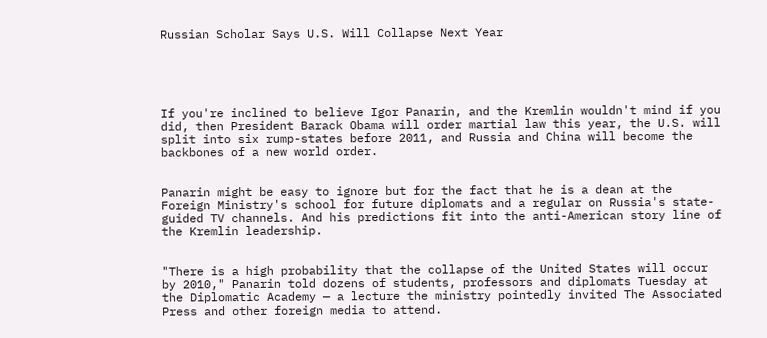Russian Scholar Says U.S. Will Collapse Next Year





If you're inclined to believe Igor Panarin, and the Kremlin wouldn't mind if you did, then President Barack Obama will order martial law this year, the U.S. will split into six rump-states before 2011, and Russia and China will become the backbones of a new world order.


Panarin might be easy to ignore but for the fact that he is a dean at the Foreign Ministry's school for future diplomats and a regular on Russia's state-guided TV channels. And his predictions fit into the anti-American story line of the Kremlin leadership.


"There is a high probability that the collapse of the United States will occur by 2010," Panarin told dozens of students, professors and diplomats Tuesday at the Diplomatic Academy — a lecture the ministry pointedly invited The Associated Press and other foreign media to attend.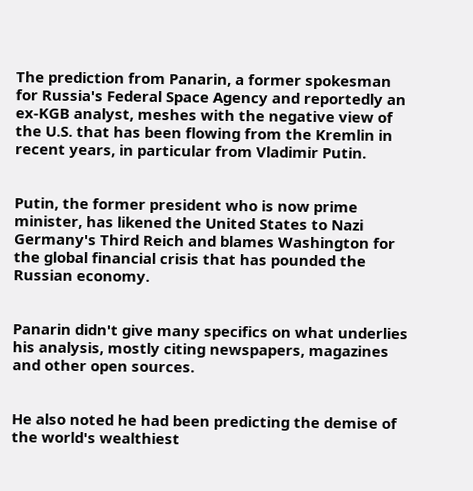The prediction from Panarin, a former spokesman for Russia's Federal Space Agency and reportedly an ex-KGB analyst, meshes with the negative view of the U.S. that has been flowing from the Kremlin in recent years, in particular from Vladimir Putin.


Putin, the former president who is now prime minister, has likened the United States to Nazi Germany's Third Reich and blames Washington for the global financial crisis that has pounded the Russian economy.


Panarin didn't give many specifics on what underlies his analysis, mostly citing newspapers, magazines and other open sources.


He also noted he had been predicting the demise of the world's wealthiest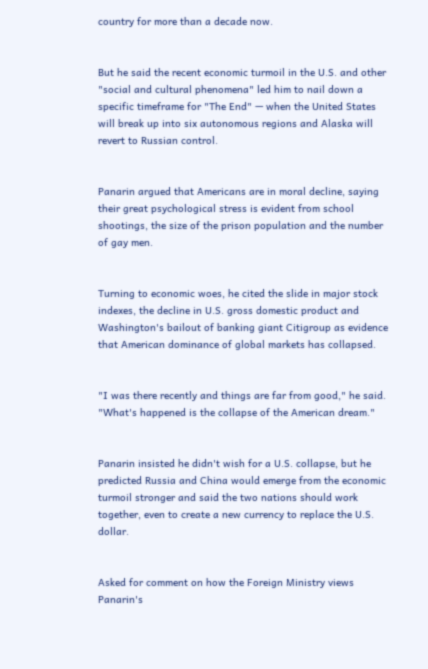country for more than a decade now.


But he said the recent economic turmoil in the U.S. and other "social and cultural phenomena" led him to nail down a specific timeframe for "The End" — when the United States will break up into six autonomous regions and Alaska will revert to Russian control.


Panarin argued that Americans are in moral decline, saying their great psychological stress is evident from school shootings, the size of the prison population and the number of gay men.


Turning to economic woes, he cited the slide in major stock indexes, the decline in U.S. gross domestic product and Washington's bailout of banking giant Citigroup as evidence that American dominance of global markets has collapsed.


"I was there recently and things are far from good," he said. "What's happened is the collapse of the American dream."


Panarin insisted he didn't wish for a U.S. collapse, but he predicted Russia and China would emerge from the economic turmoil stronger and said the two nations should work together, even to create a new currency to replace the U.S. dollar.


Asked for comment on how the Foreign Ministry views Panarin's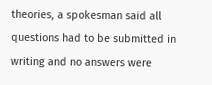theories, a spokesman said all questions had to be submitted in writing and no answers were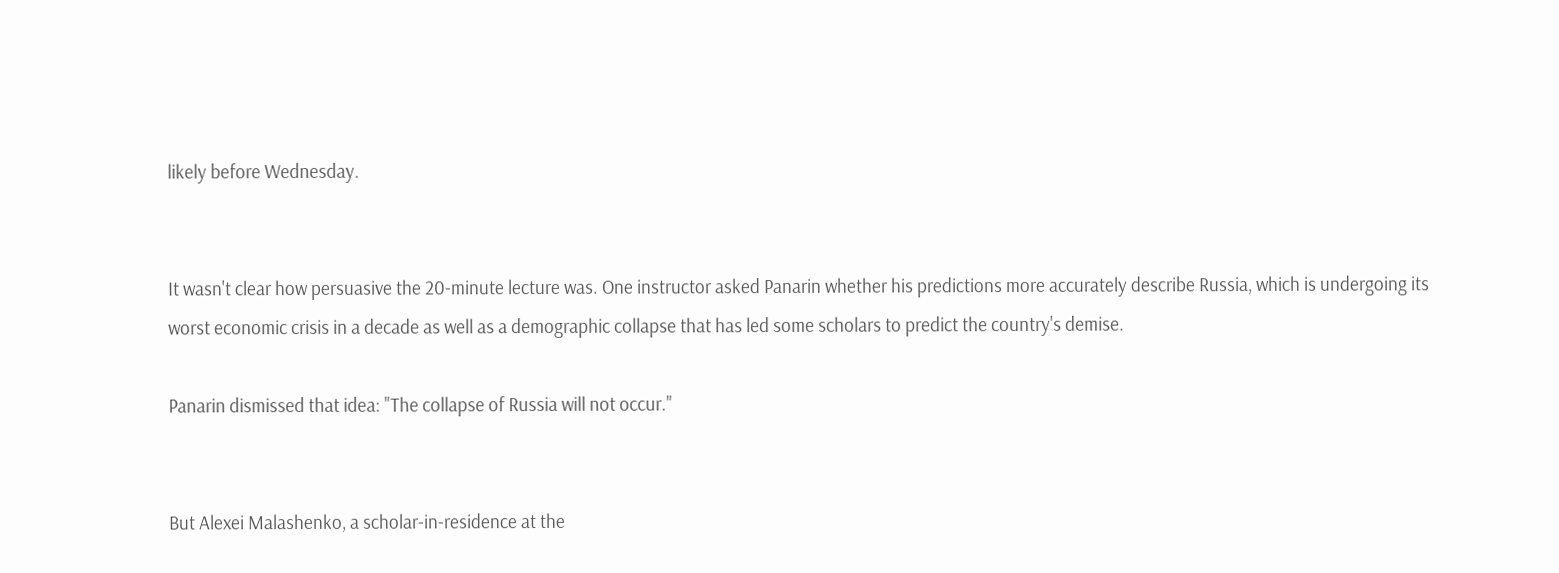likely before Wednesday.


It wasn't clear how persuasive the 20-minute lecture was. One instructor asked Panarin whether his predictions more accurately describe Russia, which is undergoing its worst economic crisis in a decade as well as a demographic collapse that has led some scholars to predict the country's demise.

Panarin dismissed that idea: "The collapse of Russia will not occur."


But Alexei Malashenko, a scholar-in-residence at the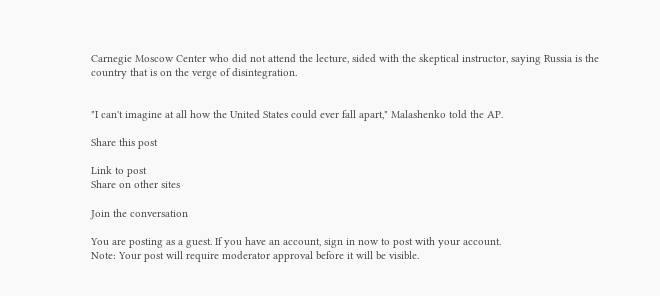Carnegie Moscow Center who did not attend the lecture, sided with the skeptical instructor, saying Russia is the country that is on the verge of disintegration.


"I can't imagine at all how the United States could ever fall apart," Malashenko told the AP.

Share this post

Link to post
Share on other sites

Join the conversation

You are posting as a guest. If you have an account, sign in now to post with your account.
Note: Your post will require moderator approval before it will be visible.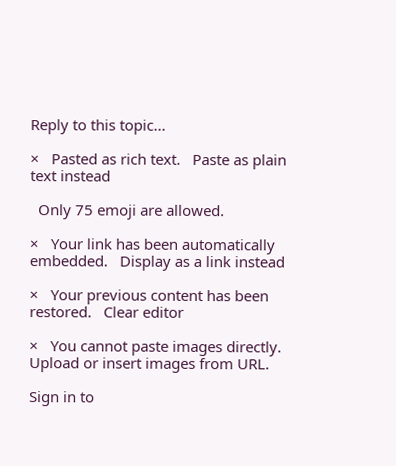Reply to this topic...

×   Pasted as rich text.   Paste as plain text instead

  Only 75 emoji are allowed.

×   Your link has been automatically embedded.   Display as a link instead

×   Your previous content has been restored.   Clear editor

×   You cannot paste images directly. Upload or insert images from URL.

Sign in to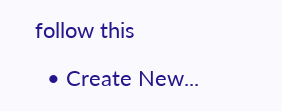follow this

  • Create New...